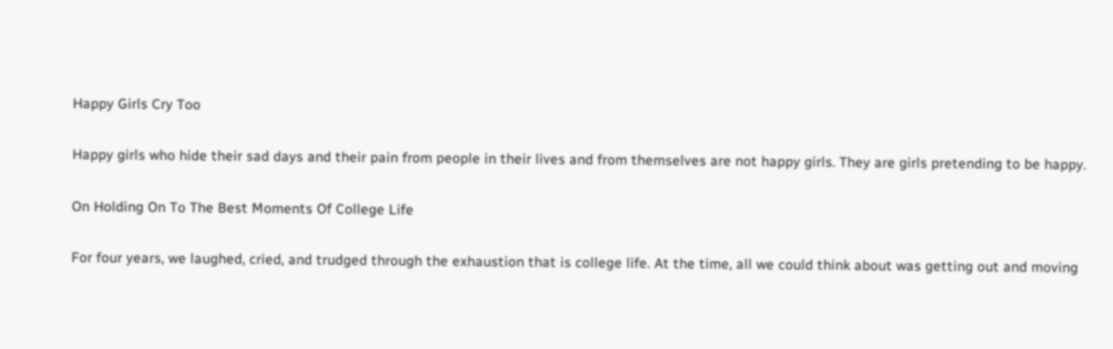Happy Girls Cry Too

Happy girls who hide their sad days and their pain from people in their lives and from themselves are not happy girls. They are girls pretending to be happy.

On Holding On To The Best Moments Of College Life

For four years, we laughed, cried, and trudged through the exhaustion that is college life. At the time, all we could think about was getting out and moving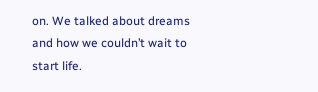on. We talked about dreams and how we couldn’t wait to start life.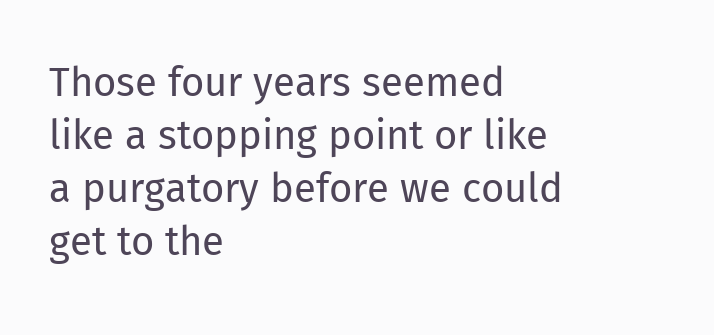Those four years seemed like a stopping point or like a purgatory before we could get to the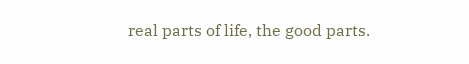real parts of life, the good parts.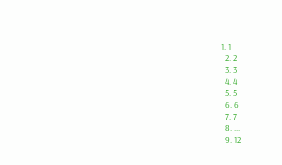1. 1
  2. 2
  3. 3
  4. 4
  5. 5
  6. 6
  7. 7
  8. ...
  9. 12